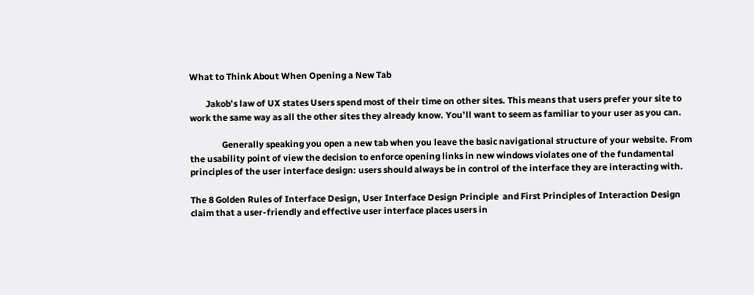What to Think About When Opening a New Tab

        Jakob’s law of UX states Users spend most of their time on other sites. This means that users prefer your site to work the same way as all the other sites they already know. You’ll want to seem as familiar to your user as you can.

                Generally speaking you open a new tab when you leave the basic navigational structure of your website. From the usability point of view the decision to enforce opening links in new windows violates one of the fundamental principles of the user interface design: users should always be in control of the interface they are interacting with.

The 8 Golden Rules of Interface Design, User Interface Design Principle  and First Principles of Interaction Design claim that a user-friendly and effective user interface places users in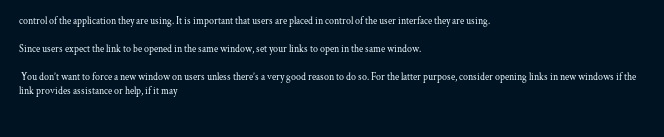control of the application they are using. It is important that users are placed in control of the user interface they are using.

Since users expect the link to be opened in the same window, set your links to open in the same window.

 You don’t want to force a new window on users unless there’s a very good reason to do so. For the latter purpose, consider opening links in new windows if the link provides assistance or help, if it may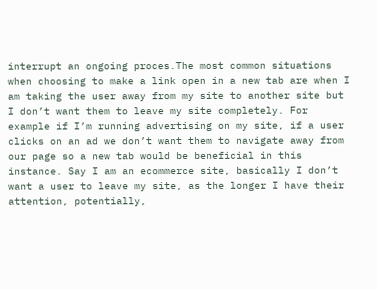interrupt an ongoing proces.The most common situations when choosing to make a link open in a new tab are when I am taking the user away from my site to another site but I don’t want them to leave my site completely. For example if I’m running advertising on my site, if a user clicks on an ad we don’t want them to navigate away from our page so a new tab would be beneficial in this instance. Say I am an ecommerce site, basically I don’t want a user to leave my site, as the longer I have their attention, potentially,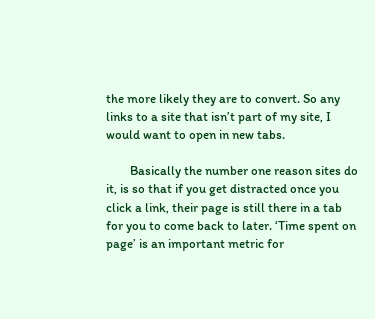the more likely they are to convert. So any links to a site that isn’t part of my site, I would want to open in new tabs.

        Basically the number one reason sites do it, is so that if you get distracted once you click a link, their page is still there in a tab for you to come back to later. ‘Time spent on page’ is an important metric for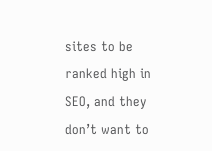sites to be ranked high in SEO, and they don’t want to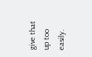give that up too easily.